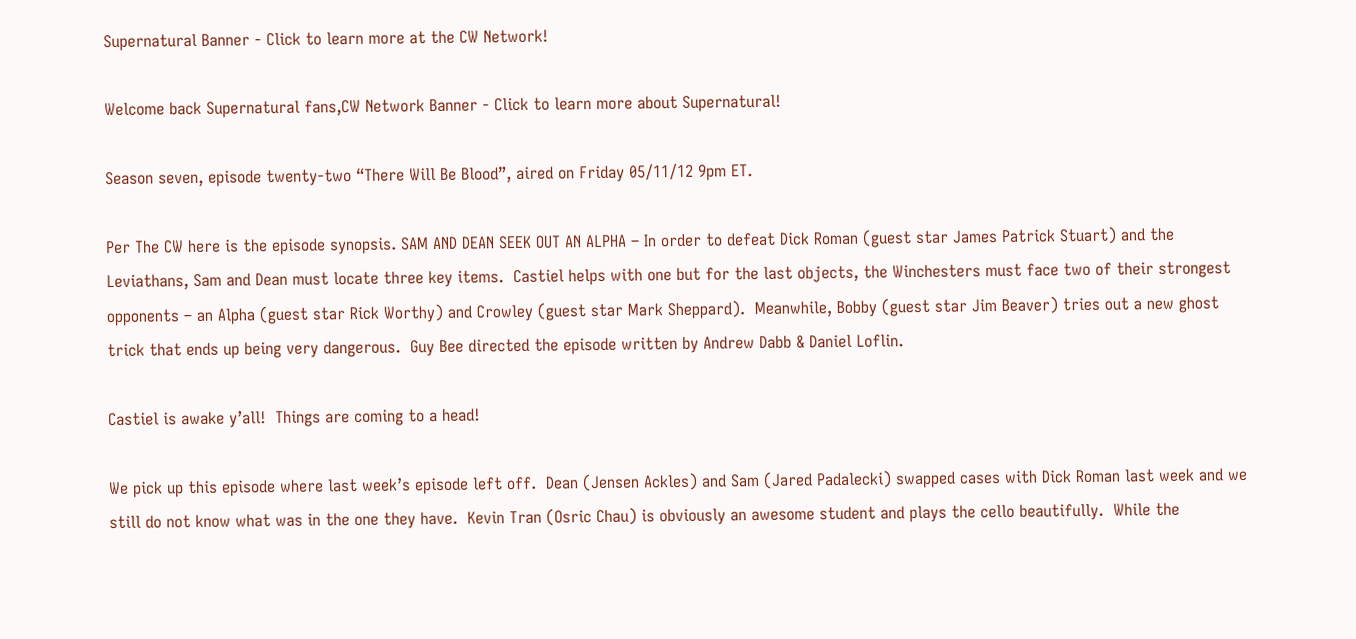Supernatural Banner - Click to learn more at the CW Network!

Welcome back Supernatural fans,CW Network Banner - Click to learn more about Supernatural!

Season seven, episode twenty-two “There Will Be Blood”, aired on Friday 05/11/12 9pm ET.

Per The CW here is the episode synopsis. SAM AND DEAN SEEK OUT AN ALPHA – In order to defeat Dick Roman (guest star James Patrick Stuart) and the Leviathans, Sam and Dean must locate three key items.  Castiel helps with one but for the last objects, the Winchesters must face two of their strongest opponents – an Alpha (guest star Rick Worthy) and Crowley (guest star Mark Sheppard).  Meanwhile, Bobby (guest star Jim Beaver) tries out a new ghost trick that ends up being very dangerous.  Guy Bee directed the episode written by Andrew Dabb & Daniel Loflin.

Castiel is awake y’all!  Things are coming to a head!

We pick up this episode where last week’s episode left off.  Dean (Jensen Ackles) and Sam (Jared Padalecki) swapped cases with Dick Roman last week and we still do not know what was in the one they have.  Kevin Tran (Osric Chau) is obviously an awesome student and plays the cello beautifully.  While the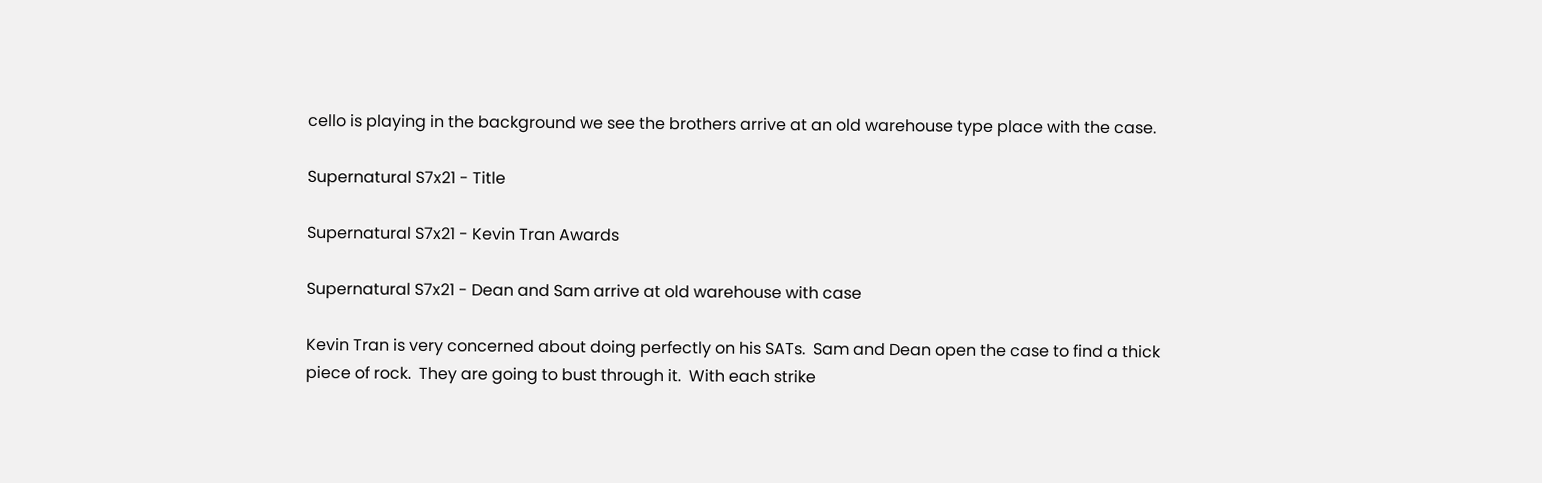cello is playing in the background we see the brothers arrive at an old warehouse type place with the case.

Supernatural S7x21 - Title

Supernatural S7x21 - Kevin Tran Awards

Supernatural S7x21 - Dean and Sam arrive at old warehouse with case

Kevin Tran is very concerned about doing perfectly on his SATs.  Sam and Dean open the case to find a thick piece of rock.  They are going to bust through it.  With each strike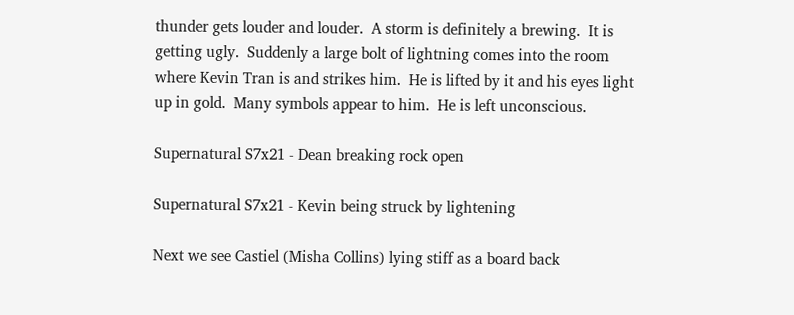thunder gets louder and louder.  A storm is definitely a brewing.  It is getting ugly.  Suddenly a large bolt of lightning comes into the room where Kevin Tran is and strikes him.  He is lifted by it and his eyes light up in gold.  Many symbols appear to him.  He is left unconscious.

Supernatural S7x21 - Dean breaking rock open

Supernatural S7x21 - Kevin being struck by lightening

Next we see Castiel (Misha Collins) lying stiff as a board back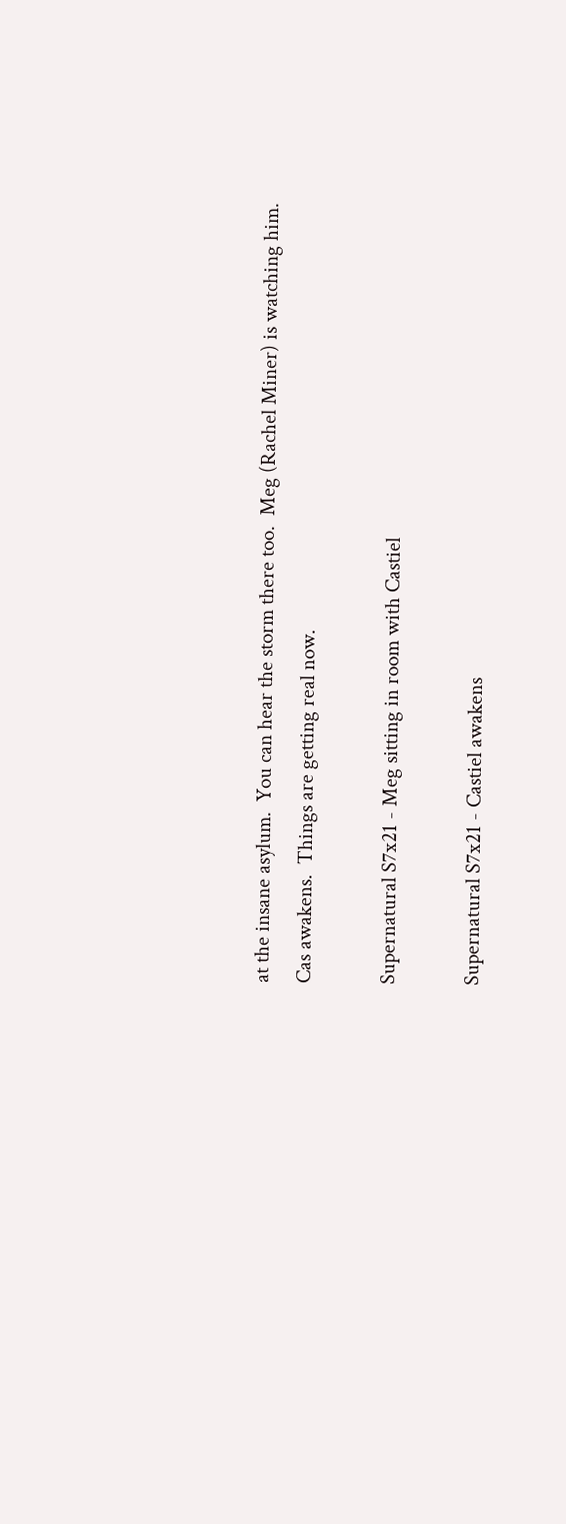at the insane asylum.  You can hear the storm there too.  Meg (Rachel Miner) is watching him.  Cas awakens.  Things are getting real now.

Supernatural S7x21 - Meg sitting in room with Castiel

Supernatural S7x21 - Castiel awakens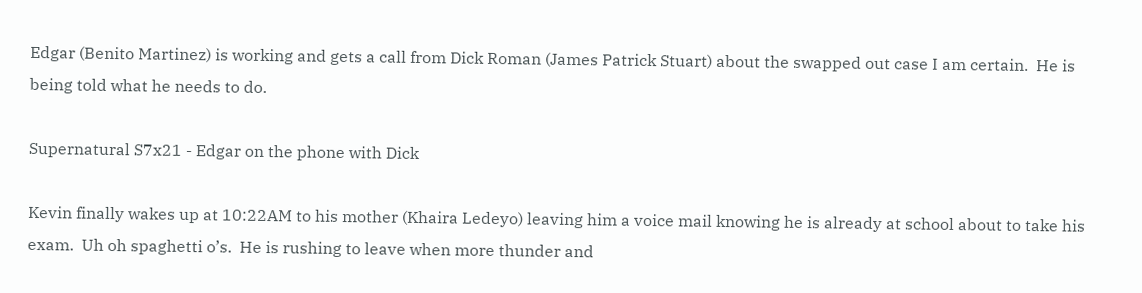Edgar (Benito Martinez) is working and gets a call from Dick Roman (James Patrick Stuart) about the swapped out case I am certain.  He is being told what he needs to do.

Supernatural S7x21 - Edgar on the phone with Dick

Kevin finally wakes up at 10:22AM to his mother (Khaira Ledeyo) leaving him a voice mail knowing he is already at school about to take his exam.  Uh oh spaghetti o’s.  He is rushing to leave when more thunder and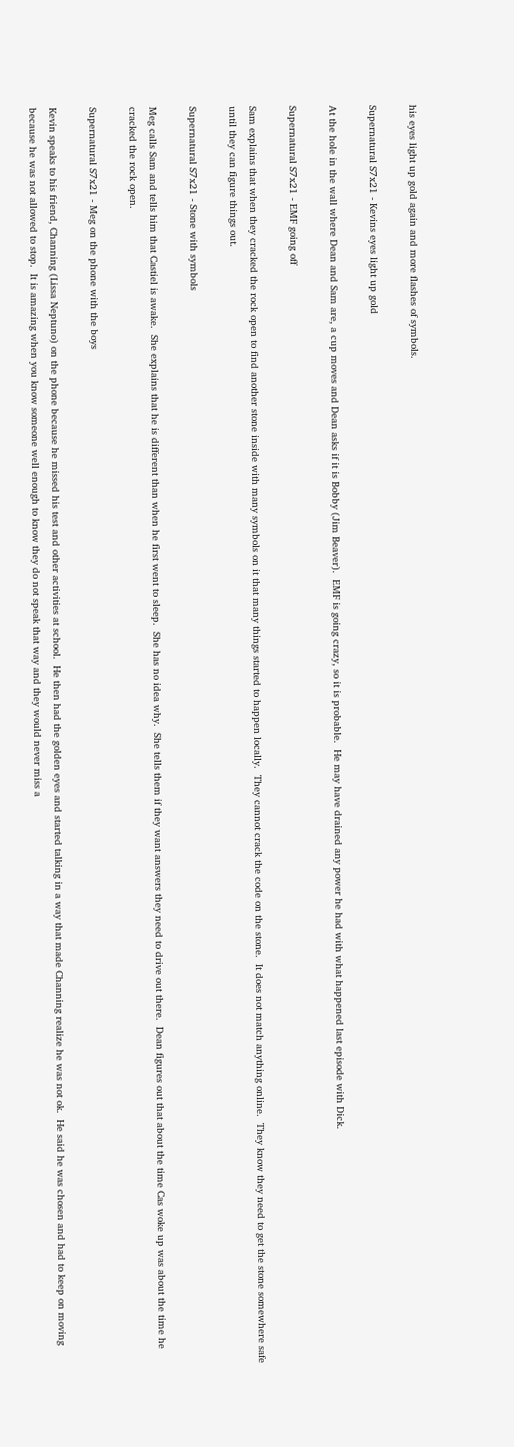his eyes light up gold again and more flashes of symbols.

Supernatural S7x21 - Kevins eyes light up gold

At the hole in the wall where Dean and Sam are, a cup moves and Dean asks if it is Bobby (Jim Beaver).  EMF is going crazy, so it is probable.  He may have drained any power he had with what happened last episode with Dick.

Supernatural S7x21 - EMF going off

Sam explains that when they cracked the rock open to find another stone inside with many symbols on it that many things started to happen locally.  They cannot crack the code on the stone.  It does not match anything online.  They know they need to get the stone somewhere safe until they can figure things out.

Supernatural S7x21 - Stone with symbols

Meg calls Sam and tells him that Castiel is awake.  She explains that he is different than when he first went to sleep.  She has no idea why.  She tells them if they want answers they need to drive out there.  Dean figures out that about the time Cas woke up was about the time he cracked the rock open.

Supernatural S7x21 - Meg on the phone with the boys

Kevin speaks to his friend, Channing (Lissa Neptuno) on the phone because he missed his test and other activities at school.  He then had the golden eyes and started talking in a way that made Channing realize he was not ok.  He said he was chosen and had to keep on moving because he was not allowed to stop.  It is amazing when you know someone well enough to know they do not speak that way and they would never miss a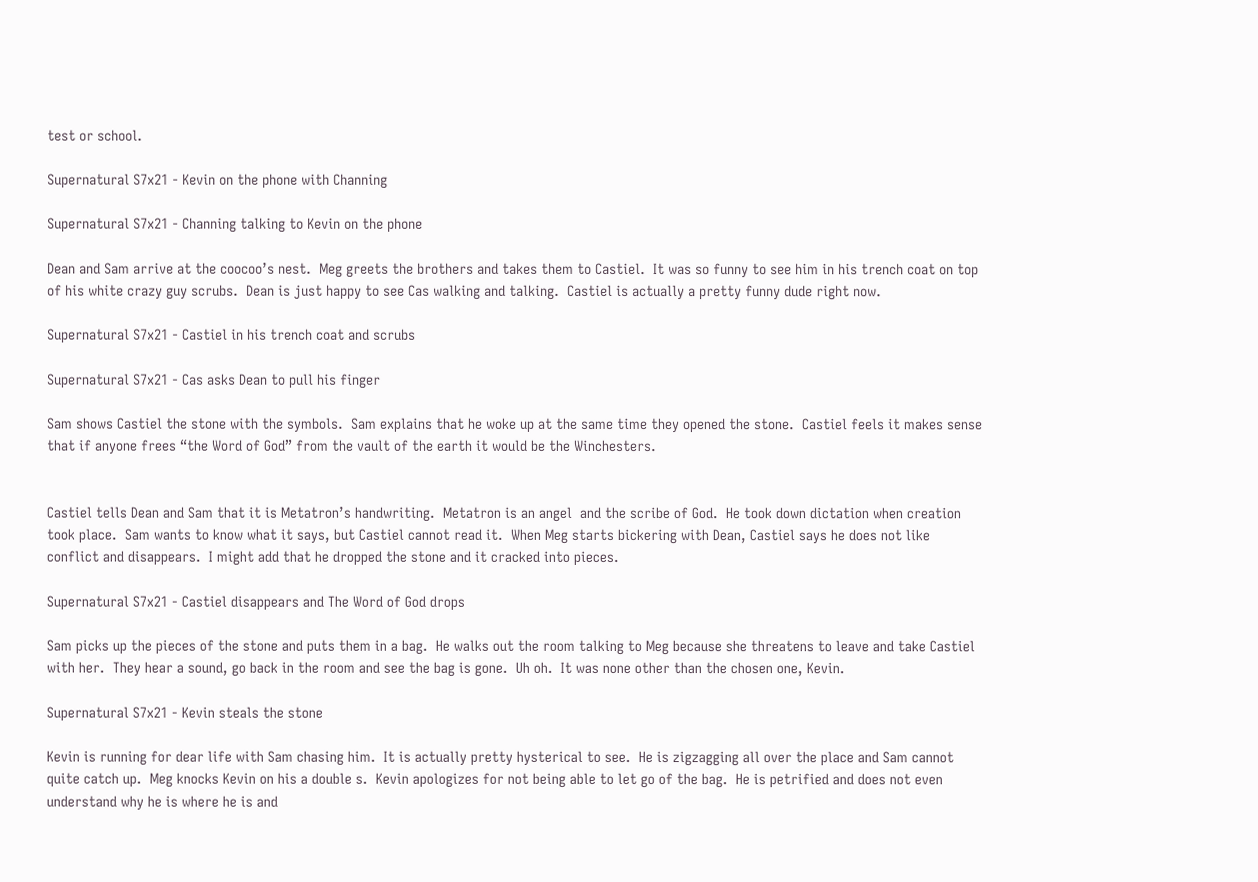test or school.

Supernatural S7x21 - Kevin on the phone with Channing

Supernatural S7x21 - Channing talking to Kevin on the phone

Dean and Sam arrive at the coocoo’s nest.  Meg greets the brothers and takes them to Castiel.  It was so funny to see him in his trench coat on top of his white crazy guy scrubs.  Dean is just happy to see Cas walking and talking.  Castiel is actually a pretty funny dude right now.

Supernatural S7x21 - Castiel in his trench coat and scrubs

Supernatural S7x21 - Cas asks Dean to pull his finger

Sam shows Castiel the stone with the symbols.  Sam explains that he woke up at the same time they opened the stone.  Castiel feels it makes sense that if anyone frees “the Word of God” from the vault of the earth it would be the Winchesters.


Castiel tells Dean and Sam that it is Metatron’s handwriting.  Metatron is an angel  and the scribe of God.  He took down dictation when creation took place.  Sam wants to know what it says, but Castiel cannot read it.  When Meg starts bickering with Dean, Castiel says he does not like conflict and disappears.  I might add that he dropped the stone and it cracked into pieces.

Supernatural S7x21 - Castiel disappears and The Word of God drops

Sam picks up the pieces of the stone and puts them in a bag.  He walks out the room talking to Meg because she threatens to leave and take Castiel with her.  They hear a sound, go back in the room and see the bag is gone.  Uh oh.  It was none other than the chosen one, Kevin.

Supernatural S7x21 - Kevin steals the stone

Kevin is running for dear life with Sam chasing him.  It is actually pretty hysterical to see.  He is zigzagging all over the place and Sam cannot quite catch up.  Meg knocks Kevin on his a double s.  Kevin apologizes for not being able to let go of the bag.  He is petrified and does not even understand why he is where he is and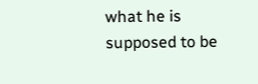what he is supposed to be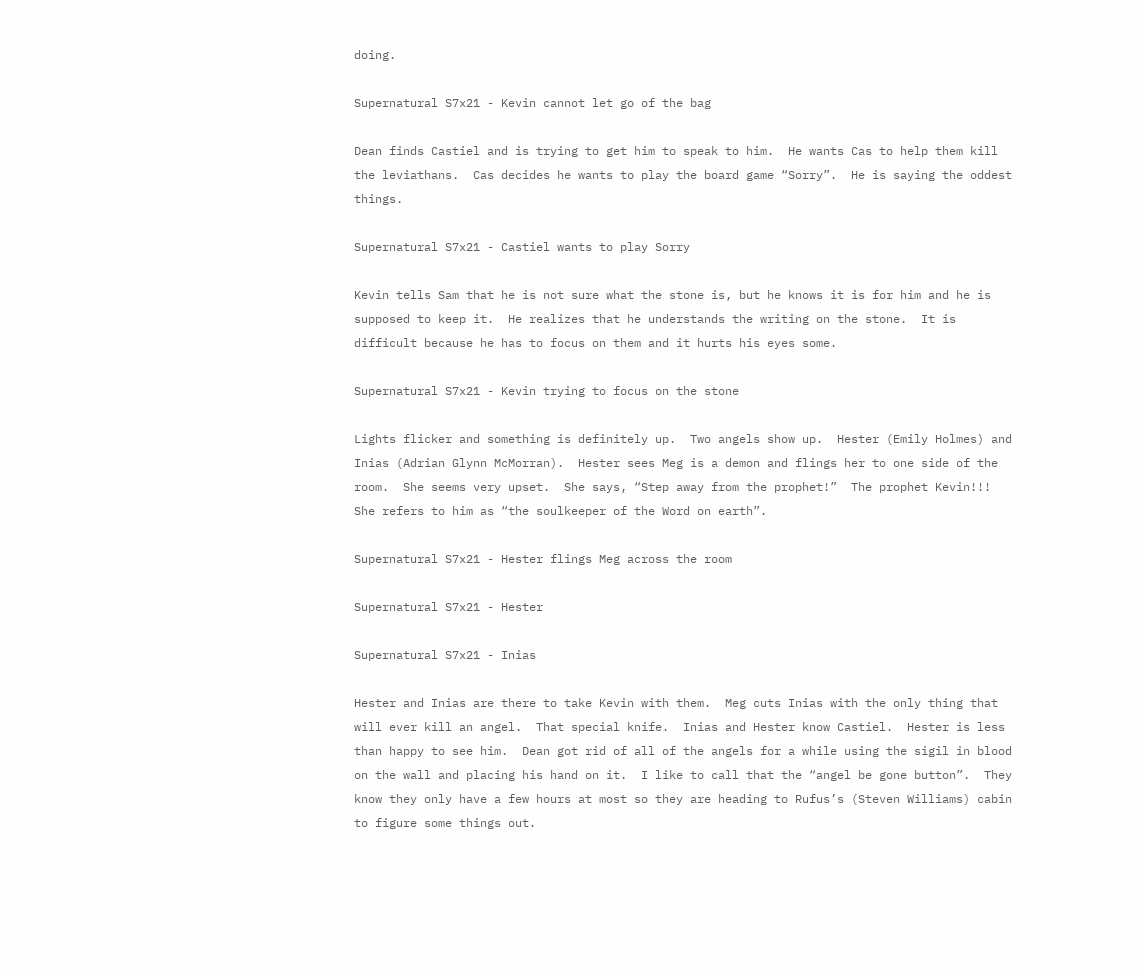doing.

Supernatural S7x21 - Kevin cannot let go of the bag

Dean finds Castiel and is trying to get him to speak to him.  He wants Cas to help them kill the leviathans.  Cas decides he wants to play the board game “Sorry”.  He is saying the oddest things.

Supernatural S7x21 - Castiel wants to play Sorry

Kevin tells Sam that he is not sure what the stone is, but he knows it is for him and he is supposed to keep it.  He realizes that he understands the writing on the stone.  It is difficult because he has to focus on them and it hurts his eyes some.

Supernatural S7x21 - Kevin trying to focus on the stone

Lights flicker and something is definitely up.  Two angels show up.  Hester (Emily Holmes) and Inias (Adrian Glynn McMorran).  Hester sees Meg is a demon and flings her to one side of the room.  She seems very upset.  She says, “Step away from the prophet!”  The prophet Kevin!!!  She refers to him as “the soulkeeper of the Word on earth”.

Supernatural S7x21 - Hester flings Meg across the room

Supernatural S7x21 - Hester

Supernatural S7x21 - Inias

Hester and Inias are there to take Kevin with them.  Meg cuts Inias with the only thing that will ever kill an angel.  That special knife.  Inias and Hester know Castiel.  Hester is less than happy to see him.  Dean got rid of all of the angels for a while using the sigil in blood on the wall and placing his hand on it.  I like to call that the “angel be gone button”.  They know they only have a few hours at most so they are heading to Rufus’s (Steven Williams) cabin to figure some things out.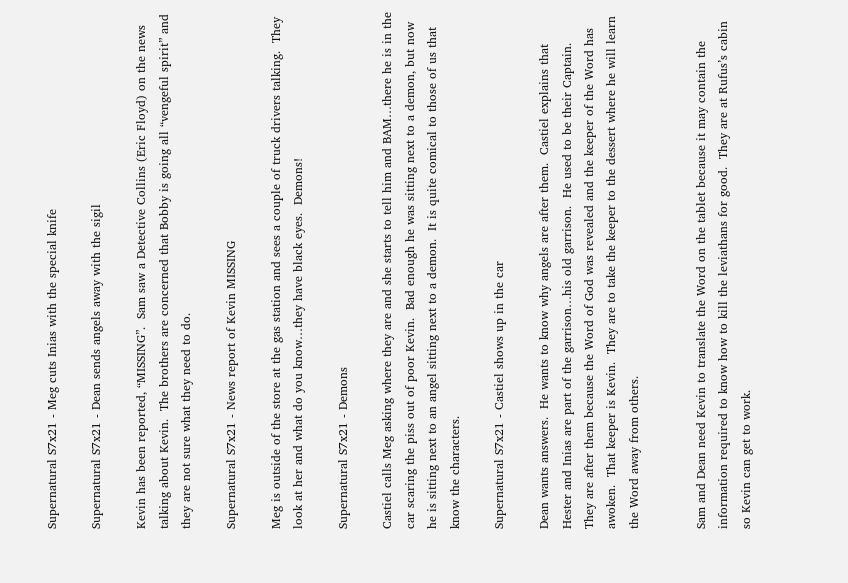Supernatural S7x21 - Meg cuts Inias with the special knife

Supernatural S7x21 - Dean sends angels away with the sigil

Kevin has been reported, “MISSING”.  Sam saw a Detective Collins (Eric Floyd) on the news talking about Kevin.  The brothers are concerned that Bobby is going all “vengeful spirit” and they are not sure what they need to do.

Supernatural S7x21 - News report of Kevin MISSING

Meg is outside of the store at the gas station and sees a couple of truck drivers talking.  They look at her and what do you know…they have black eyes.  Demons!

Supernatural S7x21 - Demons

Castiel calls Meg asking where they are and she starts to tell him and BAM…there he is in the car scaring the piss out of poor Kevin.  Bad enough he was sitting next to a demon, but now he is sitting next to an angel sitting next to a demon.  It is quite comical to those of us that know the characters.

Supernatural S7x21 - Castiel shows up in the car

Dean wants answers.  He wants to know why angels are after them.  Castiel explains that Hester and Inias are part of the garrison…his old garrison.  He used to be their Captain.  They are after them because the Word of God was revealed and the keeper of the Word has awoken.  That keeper is Kevin.  They are to take the keeper to the dessert where he will learn the Word away from others.


Sam and Dean need Kevin to translate the Word on the tablet because it may contain the information required to know how to kill the leviathans for good.  They are at Rufus’s cabin so Kevin can get to work.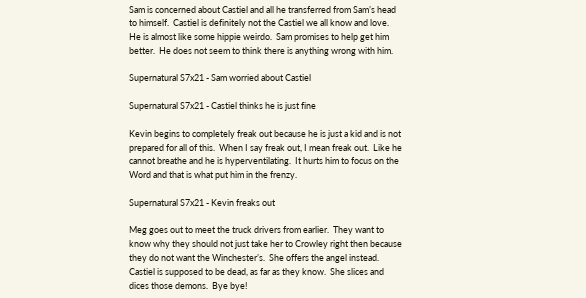Sam is concerned about Castiel and all he transferred from Sam’s head to himself.  Castiel is definitely not the Castiel we all know and love.  He is almost like some hippie weirdo.  Sam promises to help get him better.  He does not seem to think there is anything wrong with him.

Supernatural S7x21 - Sam worried about Castiel

Supernatural S7x21 - Castiel thinks he is just fine

Kevin begins to completely freak out because he is just a kid and is not prepared for all of this.  When I say freak out, I mean freak out.  Like he cannot breathe and he is hyperventilating.  It hurts him to focus on the Word and that is what put him in the frenzy.

Supernatural S7x21 - Kevin freaks out

Meg goes out to meet the truck drivers from earlier.  They want to know why they should not just take her to Crowley right then because they do not want the Winchester’s.  She offers the angel instead.  Castiel is supposed to be dead, as far as they know.  She slices and dices those demons.  Bye bye!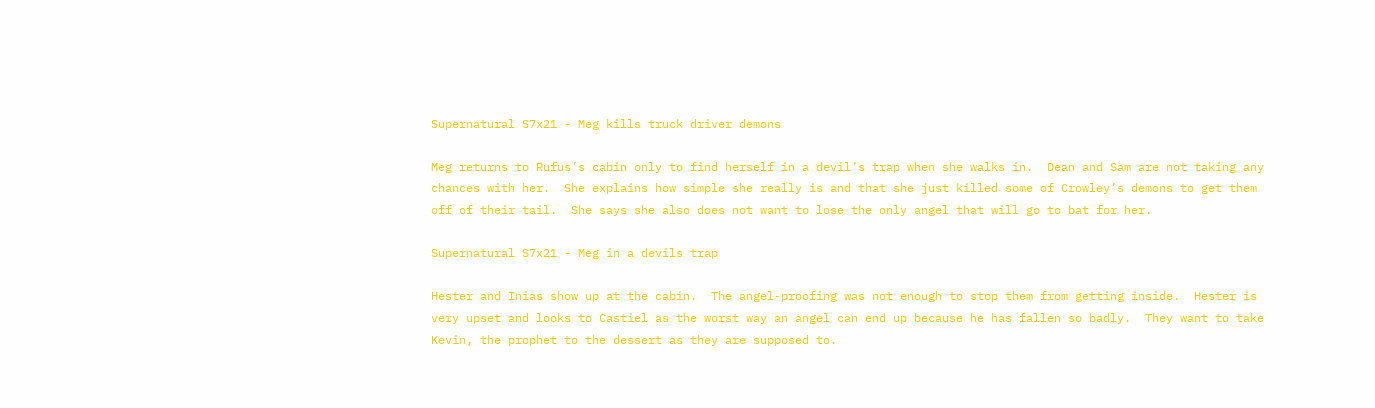Supernatural S7x21 - Meg kills truck driver demons

Meg returns to Rufus’s cabin only to find herself in a devil’s trap when she walks in.  Dean and Sam are not taking any chances with her.  She explains how simple she really is and that she just killed some of Crowley’s demons to get them off of their tail.  She says she also does not want to lose the only angel that will go to bat for her.

Supernatural S7x21 - Meg in a devils trap

Hester and Inias show up at the cabin.  The angel-proofing was not enough to stop them from getting inside.  Hester is very upset and looks to Castiel as the worst way an angel can end up because he has fallen so badly.  They want to take Kevin, the prophet to the dessert as they are supposed to.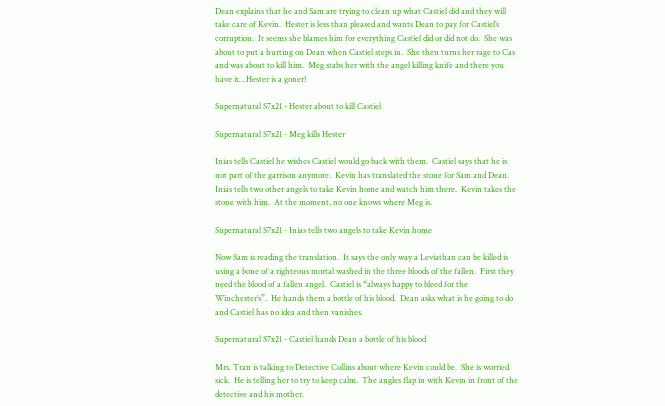Dean explains that he and Sam are trying to clean up what Castiel did and they will take care of Kevin.  Hester is less than pleased and wants Dean to pay for Castiel’s corruption.  It seems she blames him for everything Castiel did or did not do.  She was about to put a hurting on Dean when Castiel steps in.  She then turns her rage to Cas and was about to kill him.  Meg stabs her with the angel killing knife and there you have it…Hester is a goner!

Supernatural S7x21 - Hester about to kill Castiel

Supernatural S7x21 - Meg kills Hester

Inias tells Castiel he wishes Castiel would go back with them.  Castiel says that he is not part of the garrison anymore.  Kevin has translated the stone for Sam and Dean.  Inias tells two other angels to take Kevin home and watch him there.  Kevin takes the stone with him.  At the moment, no one knows where Meg is.

Supernatural S7x21 - Inias tells two angels to take Kevin home

Now Sam is reading the translation.  It says the only way a Leviathan can be killed is using a bone of a righteous mortal washed in the three bloods of the fallen.  First they need the blood of a fallen angel.  Castiel is “always happy to bleed for the Winchester’s”.  He hands them a bottle of his blood.  Dean asks what is he going to do and Castiel has no idea and then vanishes.

Supernatural S7x21 - Castiel hands Dean a bottle of his blood

Mrs. Tran is talking to Detective Collins about where Kevin could be.  She is worried sick.  He is telling her to try to keep calm.  The angles flap in with Kevin in front of the detective and his mother.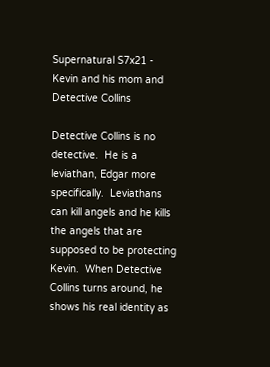Supernatural S7x21 - Kevin and his mom and Detective Collins

Detective Collins is no detective.  He is a leviathan, Edgar more specifically.  Leviathans can kill angels and he kills the angels that are supposed to be protecting Kevin.  When Detective Collins turns around, he shows his real identity as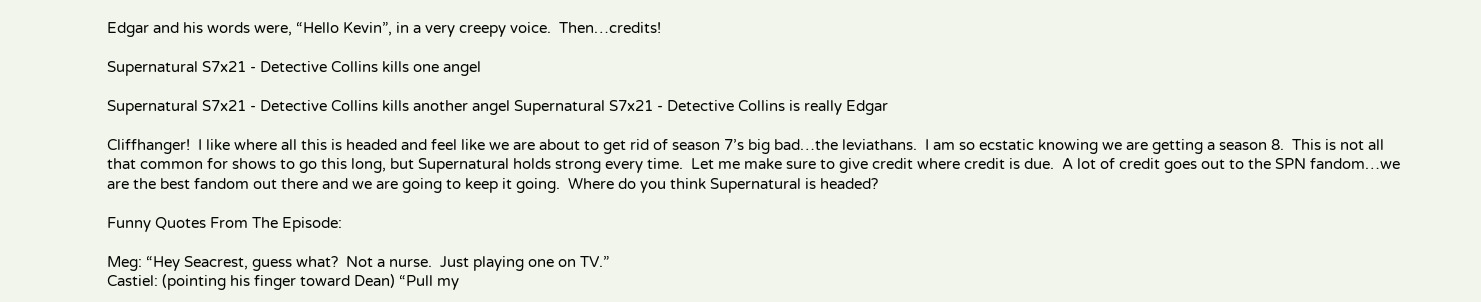Edgar and his words were, “Hello Kevin”, in a very creepy voice.  Then…credits!

Supernatural S7x21 - Detective Collins kills one angel

Supernatural S7x21 - Detective Collins kills another angel Supernatural S7x21 - Detective Collins is really Edgar

Cliffhanger!  I like where all this is headed and feel like we are about to get rid of season 7’s big bad…the leviathans.  I am so ecstatic knowing we are getting a season 8.  This is not all that common for shows to go this long, but Supernatural holds strong every time.  Let me make sure to give credit where credit is due.  A lot of credit goes out to the SPN fandom…we are the best fandom out there and we are going to keep it going.  Where do you think Supernatural is headed?

Funny Quotes From The Episode:

Meg: “Hey Seacrest, guess what?  Not a nurse.  Just playing one on TV.”
Castiel: (pointing his finger toward Dean) “Pull my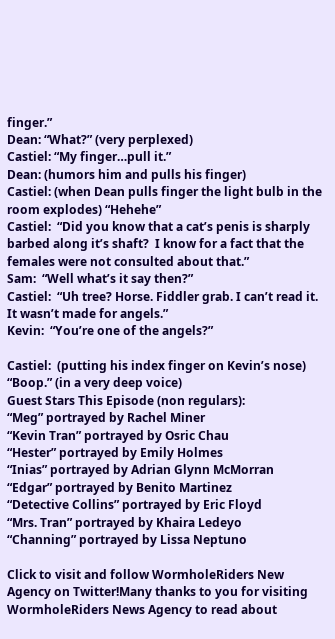finger.”
Dean: “What?” (very perplexed)
Castiel: “My finger…pull it.”
Dean: (humors him and pulls his finger)
Castiel: (when Dean pulls finger the light bulb in the room explodes) “Hehehe”
Castiel:  “Did you know that a cat’s penis is sharply barbed along it’s shaft?  I know for a fact that the females were not consulted about that.”
Sam:  “Well what’s it say then?”
Castiel:  “Uh tree? Horse. Fiddler grab. I can’t read it.  It wasn’t made for angels.”
Kevin:  “You’re one of the angels?”

Castiel:  (putting his index finger on Kevin’s nose) “Boop.” (in a very deep voice)
Guest Stars This Episode (non regulars):
“Meg” portrayed by Rachel Miner
“Kevin Tran” portrayed by Osric Chau
“Hester” portrayed by Emily Holmes
“Inias” portrayed by Adrian Glynn McMorran
“Edgar” portrayed by Benito Martinez
“Detective Collins” portrayed by Eric Floyd
“Mrs. Tran” portrayed by Khaira Ledeyo
“Channing” portrayed by Lissa Neptuno

Click to visit and follow WormholeRiders New Agency on Twitter!Many thanks to you for visiting WormholeRiders News Agency to read about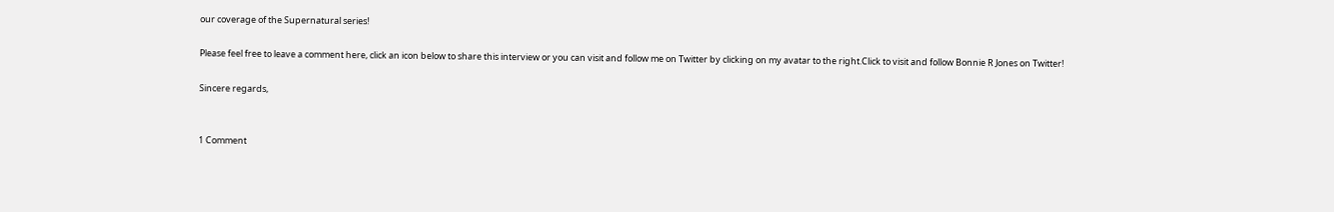our coverage of the Supernatural series!

Please feel free to leave a comment here, click an icon below to share this interview or you can visit and follow me on Twitter by clicking on my avatar to the right.Click to visit and follow Bonnie R Jones on Twitter!

Sincere regards,


1 Comment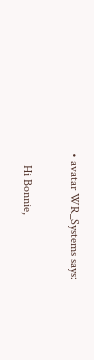• avatar WR_Systems says:

    Hi Bonnie,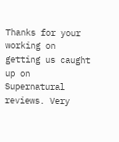Thanks for your working on getting us caught up on Supernatural reviews. Very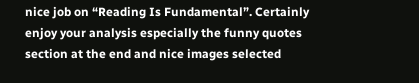nice job on “Reading Is Fundamental”. Certainly enjoy your analysis especially the funny quotes section at the end and nice images selected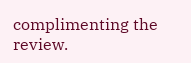complimenting the review.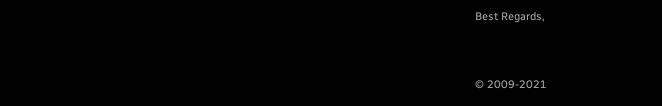Best Regards,


© 2009-2021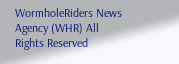WormholeRiders News Agency (WHR) All Rights Reserved